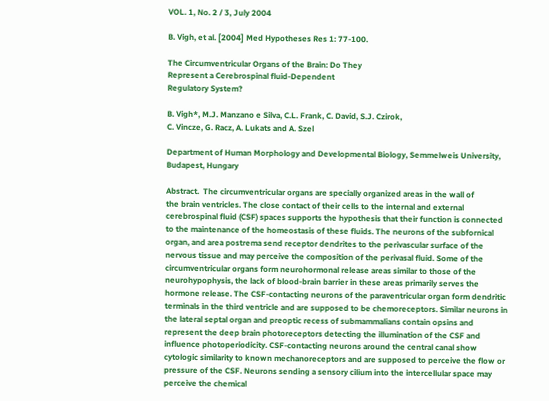VOL. 1, No. 2 / 3, July 2004

B. Vigh, et al. [2004] Med Hypotheses Res 1: 77-100.

The Circumventricular Organs of the Brain: Do They
Represent a Cerebrospinal fluid-Dependent
Regulatory System?

B. Vigh*, M.J. Manzano e Silva, C.L. Frank, C. David, S.J. Czirok,
C. Vincze, G. Racz, A. Lukats and A. Szel

Department of Human Morphology and Developmental Biology, Semmelweis University,
Budapest, Hungary

Abstract.  The circumventricular organs are specially organized areas in the wall of
the brain ventricles. The close contact of their cells to the internal and external
cerebrospinal fluid (CSF) spaces supports the hypothesis that their function is connected
to the maintenance of the homeostasis of these fluids. The neurons of the subfornical
organ, and area postrema send receptor dendrites to the perivascular surface of the
nervous tissue and may perceive the composition of the perivasal fluid. Some of the
circumventricular organs form neurohormonal release areas similar to those of the
neurohypophysis, the lack of blood-brain barrier in these areas primarily serves the
hormone release. The CSF-contacting neurons of the paraventricular organ form dendritic
terminals in the third ventricle and are supposed to be chemoreceptors. Similar neurons in
the lateral septal organ and preoptic recess of submammalians contain opsins and
represent the deep brain photoreceptors detecting the illumination of the CSF and
influence photoperiodicity. CSF-contacting neurons around the central canal show
cytologic similarity to known mechanoreceptors and are supposed to perceive the flow or
pressure of the CSF. Neurons sending a sensory cilium into the intercellular space may
perceive the chemical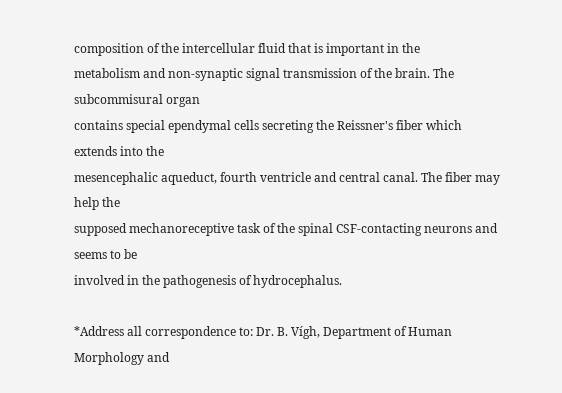composition of the intercellular fluid that is important in the
metabolism and non-synaptic signal transmission of the brain. The subcommisural organ
contains special ependymal cells secreting the Reissner's fiber which extends into the
mesencephalic aqueduct, fourth ventricle and central canal. The fiber may help the
supposed mechanoreceptive task of the spinal CSF-contacting neurons and seems to be
involved in the pathogenesis of hydrocephalus.

*Address all correspondence to: Dr. B. Vígh, Department of Human Morphology and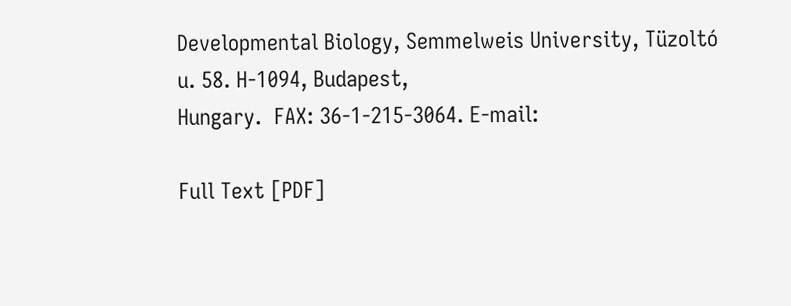Developmental Biology, Semmelweis University, Tüzoltó u. 58. H-1094, Budapest,
Hungary.  FAX: 36-1-215-3064. E-mail:

Full Text [PDF]